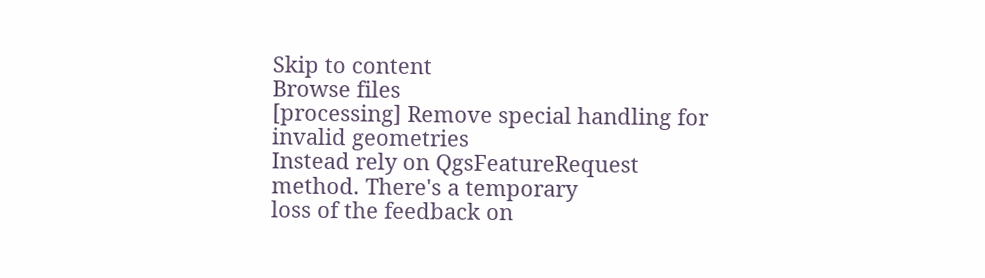Skip to content
Browse files
[processing] Remove special handling for invalid geometries
Instead rely on QgsFeatureRequest method. There's a temporary
loss of the feedback on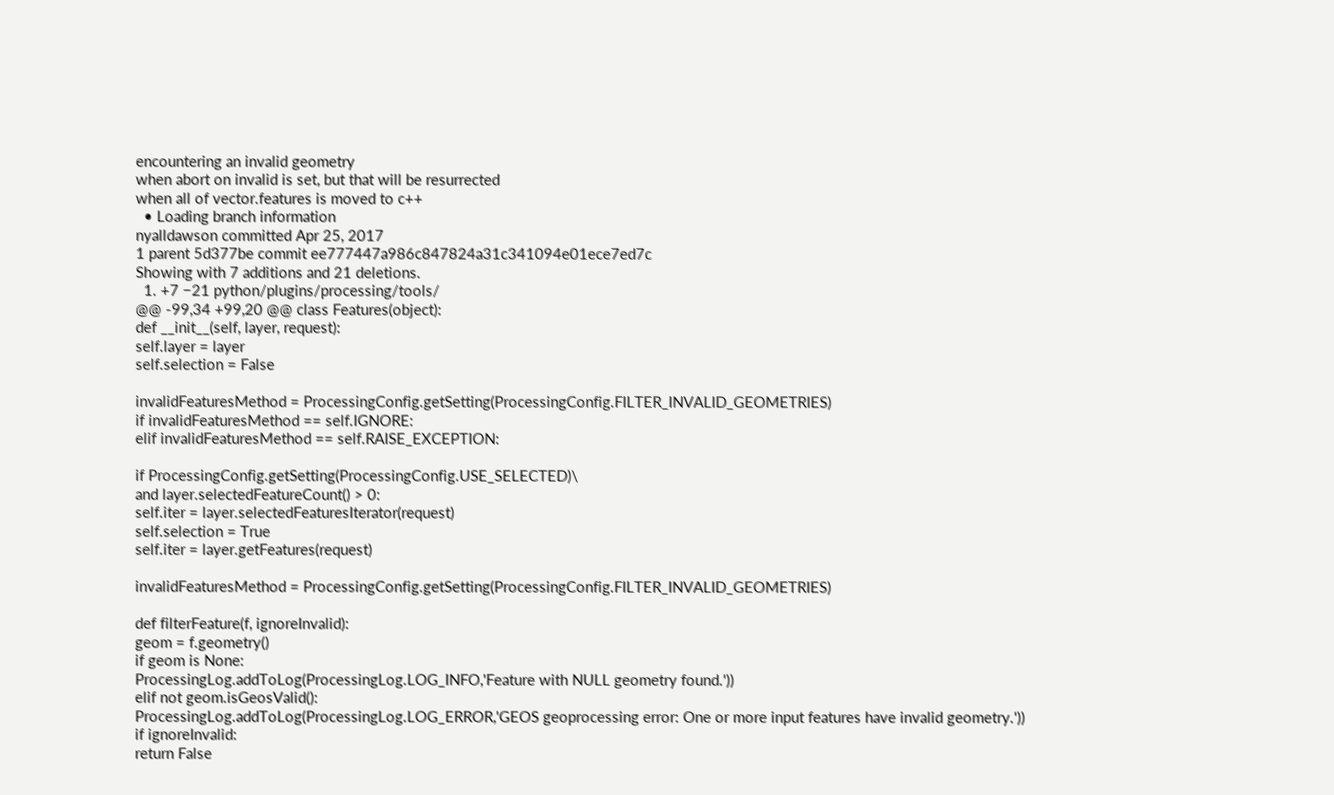encountering an invalid geometry
when abort on invalid is set, but that will be resurrected
when all of vector.features is moved to c++
  • Loading branch information
nyalldawson committed Apr 25, 2017
1 parent 5d377be commit ee777447a986c847824a31c341094e01ece7ed7c
Showing with 7 additions and 21 deletions.
  1. +7 −21 python/plugins/processing/tools/
@@ -99,34 +99,20 @@ class Features(object):
def __init__(self, layer, request):
self.layer = layer
self.selection = False

invalidFeaturesMethod = ProcessingConfig.getSetting(ProcessingConfig.FILTER_INVALID_GEOMETRIES)
if invalidFeaturesMethod == self.IGNORE:
elif invalidFeaturesMethod == self.RAISE_EXCEPTION:

if ProcessingConfig.getSetting(ProcessingConfig.USE_SELECTED)\
and layer.selectedFeatureCount() > 0:
self.iter = layer.selectedFeaturesIterator(request)
self.selection = True
self.iter = layer.getFeatures(request)

invalidFeaturesMethod = ProcessingConfig.getSetting(ProcessingConfig.FILTER_INVALID_GEOMETRIES)

def filterFeature(f, ignoreInvalid):
geom = f.geometry()
if geom is None:
ProcessingLog.addToLog(ProcessingLog.LOG_INFO,'Feature with NULL geometry found.'))
elif not geom.isGeosValid():
ProcessingLog.addToLog(ProcessingLog.LOG_ERROR,'GEOS geoprocessing error: One or more input features have invalid geometry.'))
if ignoreInvalid:
return False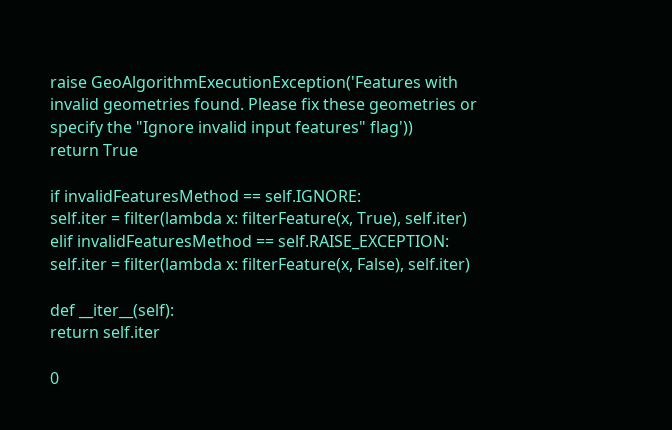raise GeoAlgorithmExecutionException('Features with invalid geometries found. Please fix these geometries or specify the "Ignore invalid input features" flag'))
return True

if invalidFeaturesMethod == self.IGNORE:
self.iter = filter(lambda x: filterFeature(x, True), self.iter)
elif invalidFeaturesMethod == self.RAISE_EXCEPTION:
self.iter = filter(lambda x: filterFeature(x, False), self.iter)

def __iter__(self):
return self.iter

0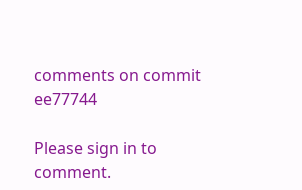comments on commit ee77744

Please sign in to comment.